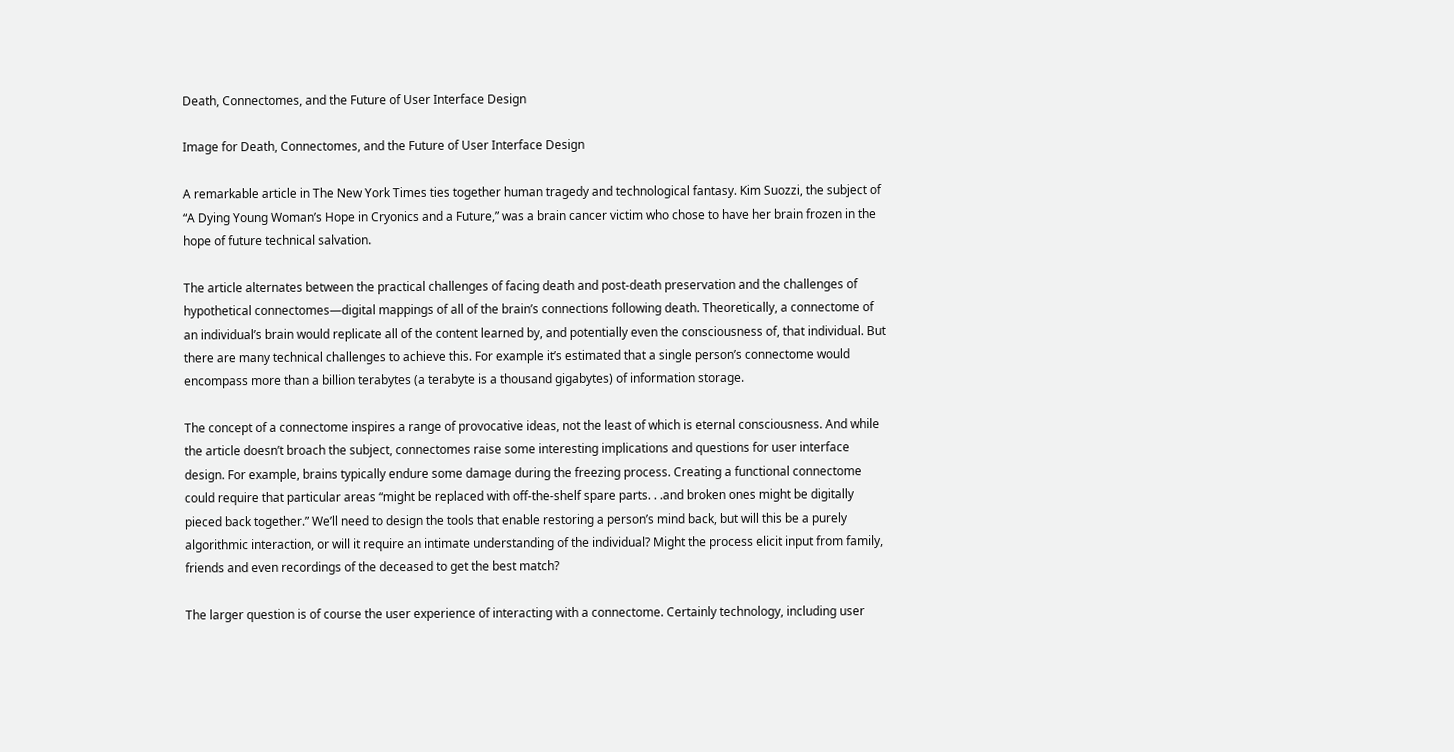Death, Connectomes, and the Future of User Interface Design

Image for Death, Connectomes, and the Future of User Interface Design

A remarkable article in The New York Times ties together human tragedy and technological fantasy. Kim Suozzi, the subject of “A Dying Young Woman’s Hope in Cryonics and a Future,” was a brain cancer victim who chose to have her brain frozen in the hope of future technical salvation.

The article alternates between the practical challenges of facing death and post-death preservation and the challenges of hypothetical connectomes—digital mappings of all of the brain’s connections following death. Theoretically, a connectome of an individual’s brain would replicate all of the content learned by, and potentially even the consciousness of, that individual. But there are many technical challenges to achieve this. For example it’s estimated that a single person’s connectome would encompass more than a billion terabytes (a terabyte is a thousand gigabytes) of information storage.

The concept of a connectome inspires a range of provocative ideas, not the least of which is eternal consciousness. And while the article doesn’t broach the subject, connectomes raise some interesting implications and questions for user interface design. For example, brains typically endure some damage during the freezing process. Creating a functional connectome could require that particular areas “might be replaced with off-the-shelf spare parts. . .and broken ones might be digitally pieced back together.” We’ll need to design the tools that enable restoring a person’s mind back, but will this be a purely algorithmic interaction, or will it require an intimate understanding of the individual? Might the process elicit input from family, friends and even recordings of the deceased to get the best match?

The larger question is of course the user experience of interacting with a connectome. Certainly technology, including user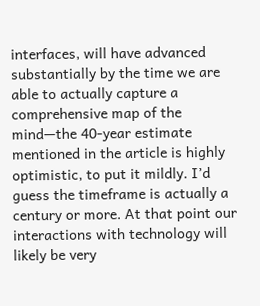interfaces, will have advanced substantially by the time we are able to actually capture a comprehensive map of the mind—the 40-year estimate mentioned in the article is highly optimistic, to put it mildly. I’d guess the timeframe is actually a century or more. At that point our interactions with technology will likely be very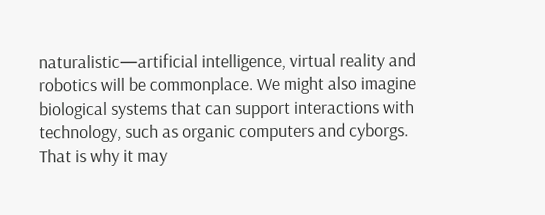naturalistic—artificial intelligence, virtual reality and robotics will be commonplace. We might also imagine biological systems that can support interactions with technology, such as organic computers and cyborgs. That is why it may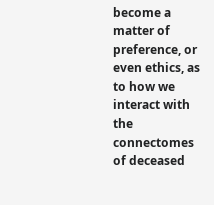become a matter of preference, or even ethics, as to how we interact with the connectomes of deceased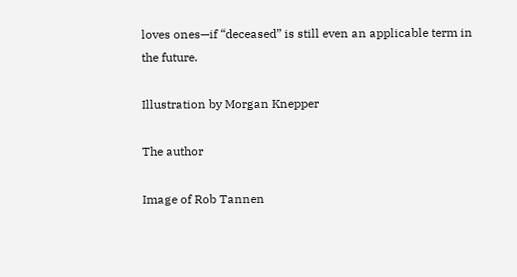loves ones—if “deceased” is still even an applicable term in the future.

Illustration by Morgan Knepper

The author

Image of Rob Tannen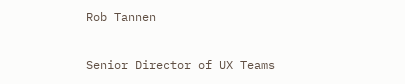Rob Tannen

Senior Director of UX Teams